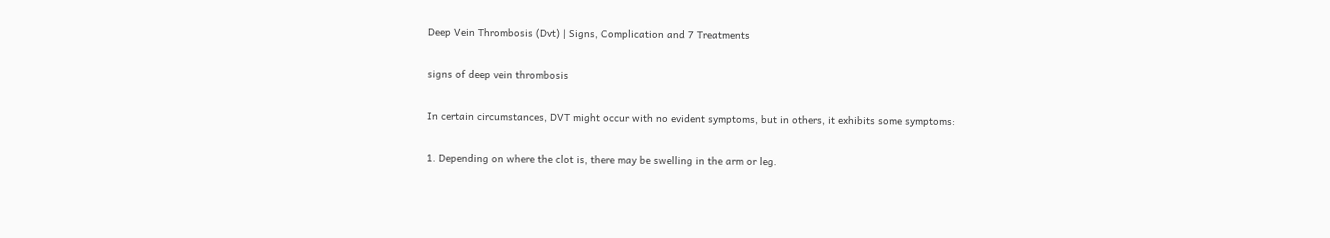Deep Vein Thrombosis (Dvt) | Signs, Complication and 7 Treatments

signs of deep vein thrombosis

In certain circumstances, DVT might occur with no evident symptoms, but in others, it exhibits some symptoms:

1. Depending on where the clot is, there may be swelling in the arm or leg.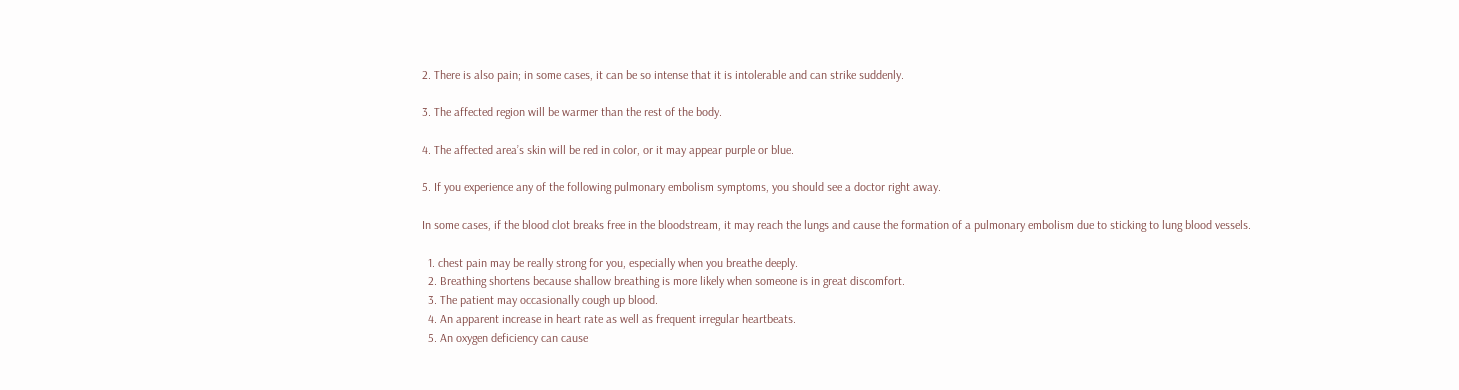2. There is also pain; in some cases, it can be so intense that it is intolerable and can strike suddenly.

3. The affected region will be warmer than the rest of the body.

4. The affected area’s skin will be red in color, or it may appear purple or blue.

5. If you experience any of the following pulmonary embolism symptoms, you should see a doctor right away.

In some cases, if the blood clot breaks free in the bloodstream, it may reach the lungs and cause the formation of a pulmonary embolism due to sticking to lung blood vessels.

  1. chest pain may be really strong for you, especially when you breathe deeply.
  2. Breathing shortens because shallow breathing is more likely when someone is in great discomfort.
  3. The patient may occasionally cough up blood.
  4. An apparent increase in heart rate as well as frequent irregular heartbeats.
  5. An oxygen deficiency can cause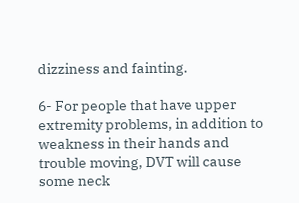dizziness and fainting.

6- For people that have upper extremity problems, in addition to weakness in their hands and trouble moving, DVT will cause some neck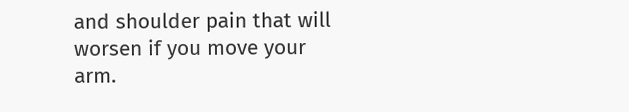and shoulder pain that will worsen if you move your arm.